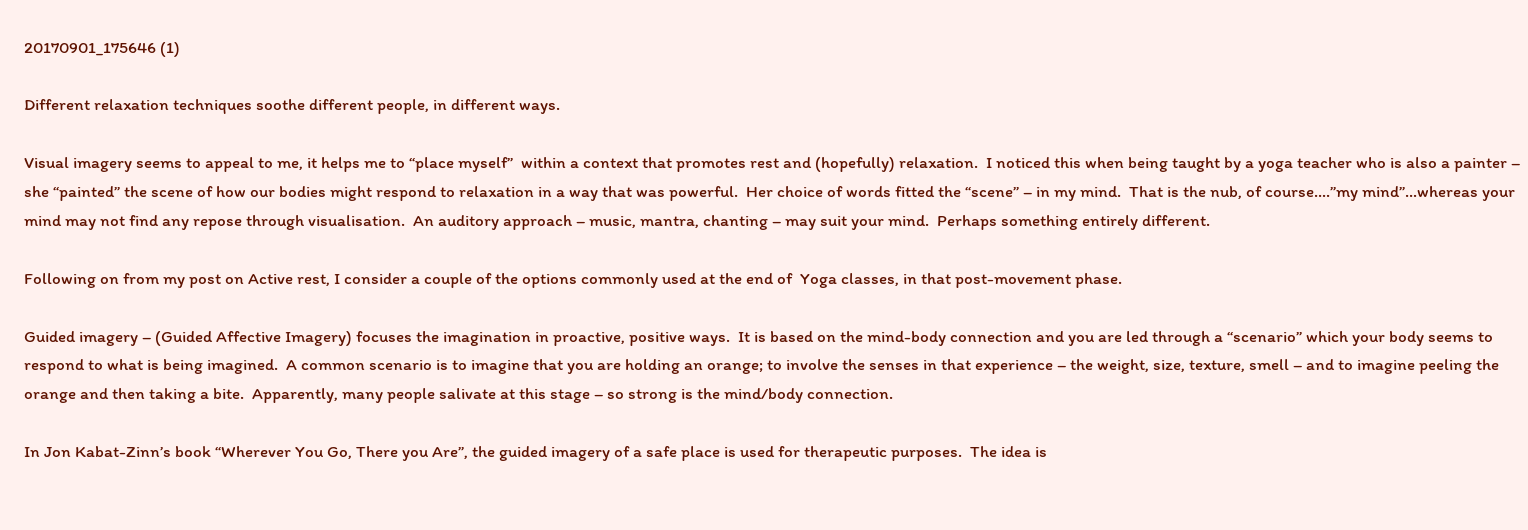20170901_175646 (1)

Different relaxation techniques soothe different people, in different ways.

Visual imagery seems to appeal to me, it helps me to “place myself”  within a context that promotes rest and (hopefully) relaxation.  I noticed this when being taught by a yoga teacher who is also a painter – she “painted” the scene of how our bodies might respond to relaxation in a way that was powerful.  Her choice of words fitted the “scene” – in my mind.  That is the nub, of course….”my mind”…whereas your mind may not find any repose through visualisation.  An auditory approach – music, mantra, chanting – may suit your mind.  Perhaps something entirely different.

Following on from my post on Active rest, I consider a couple of the options commonly used at the end of  Yoga classes, in that post-movement phase.

Guided imagery – (Guided Affective Imagery) focuses the imagination in proactive, positive ways.  It is based on the mind-body connection and you are led through a “scenario” which your body seems to respond to what is being imagined.  A common scenario is to imagine that you are holding an orange; to involve the senses in that experience – the weight, size, texture, smell – and to imagine peeling the orange and then taking a bite.  Apparently, many people salivate at this stage – so strong is the mind/body connection.

In Jon Kabat-Zinn’s book “Wherever You Go, There you Are”, the guided imagery of a safe place is used for therapeutic purposes.  The idea is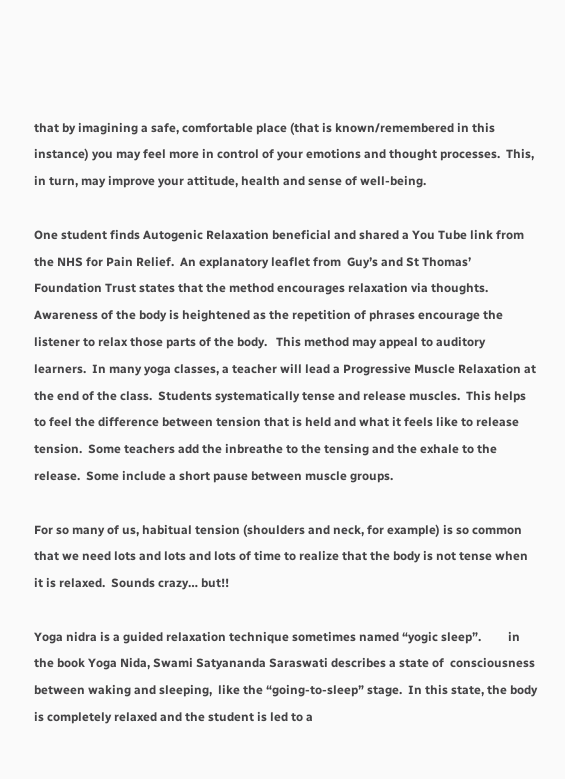that by imagining a safe, comfortable place (that is known/remembered in this instance) you may feel more in control of your emotions and thought processes.  This, in turn, may improve your attitude, health and sense of well-being.

One student finds Autogenic Relaxation beneficial and shared a You Tube link from the NHS for Pain Relief.  An explanatory leaflet from  Guy’s and St Thomas’ Foundation Trust states that the method encourages relaxation via thoughts.  Awareness of the body is heightened as the repetition of phrases encourage the listener to relax those parts of the body.   This method may appeal to auditory learners.  In many yoga classes, a teacher will lead a Progressive Muscle Relaxation at the end of the class.  Students systematically tense and release muscles.  This helps to feel the difference between tension that is held and what it feels like to release tension.  Some teachers add the inbreathe to the tensing and the exhale to the release.  Some include a short pause between muscle groups.

For so many of us, habitual tension (shoulders and neck, for example) is so common that we need lots and lots and lots of time to realize that the body is not tense when it is relaxed.  Sounds crazy… but!!

Yoga nidra is a guided relaxation technique sometimes named “yogic sleep”.         in the book Yoga Nida, Swami Satyananda Saraswati describes a state of  consciousness between waking and sleeping,  like the “going-to-sleep” stage.  In this state, the body is completely relaxed and the student is led to a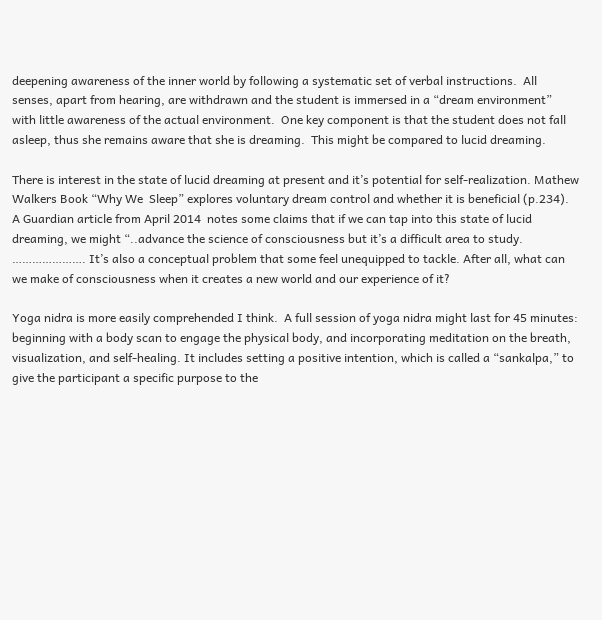deepening awareness of the inner world by following a systematic set of verbal instructions.  All senses, apart from hearing, are withdrawn and the student is immersed in a “dream environment”  with little awareness of the actual environment.  One key component is that the student does not fall asleep, thus she remains aware that she is dreaming.  This might be compared to lucid dreaming.

There is interest in the state of lucid dreaming at present and it’s potential for self-realization. Mathew Walkers Book “Why We  Sleep” explores voluntary dream control and whether it is beneficial (p.234). A Guardian article from April 2014  notes some claims that if we can tap into this state of lucid dreaming, we might “..advance the science of consciousness but it’s a difficult area to study. …………………. It’s also a conceptual problem that some feel unequipped to tackle. After all, what can we make of consciousness when it creates a new world and our experience of it?

Yoga nidra is more easily comprehended I think.  A full session of yoga nidra might last for 45 minutes: beginning with a body scan to engage the physical body, and incorporating meditation on the breath, visualization, and self-healing. It includes setting a positive intention, which is called a “sankalpa,” to give the participant a specific purpose to the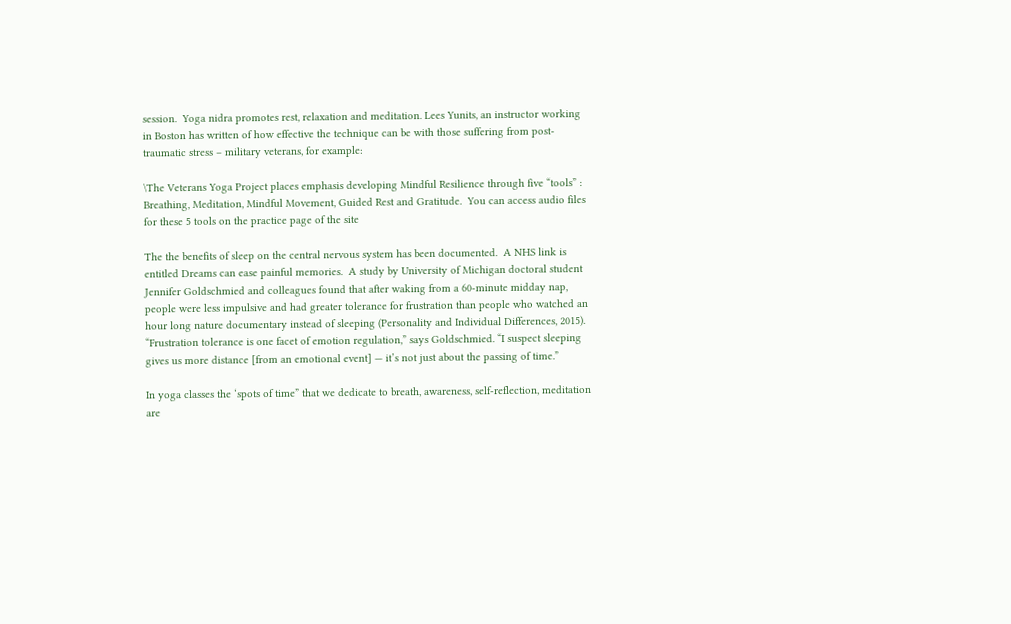session.  Yoga nidra promotes rest, relaxation and meditation. Lees Yunits, an instructor working in Boston has written of how effective the technique can be with those suffering from post-traumatic stress – military veterans, for example:

\The Veterans Yoga Project places emphasis developing Mindful Resilience through five “tools” : Breathing, Meditation, Mindful Movement, Guided Rest and Gratitude.  You can access audio files for these 5 tools on the practice page of the site

The the benefits of sleep on the central nervous system has been documented.  A NHS link is entitled Dreams can ease painful memories.  A study by University of Michigan doctoral student Jennifer Goldschmied and colleagues found that after waking from a 60-minute midday nap, people were less impulsive and had greater tolerance for frustration than people who watched an hour long nature documentary instead of sleeping (Personality and Individual Differences, 2015). “Frustration tolerance is one facet of emotion regulation,” says Goldschmied. “I suspect sleeping gives us more distance [from an emotional event] — it’s not just about the passing of time.”

In yoga classes the ‘spots of time” that we dedicate to breath, awareness, self-reflection, meditation are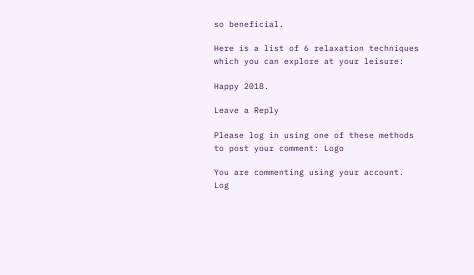so beneficial.

Here is a list of 6 relaxation techniques which you can explore at your leisure:

Happy 2018.

Leave a Reply

Please log in using one of these methods to post your comment: Logo

You are commenting using your account. Log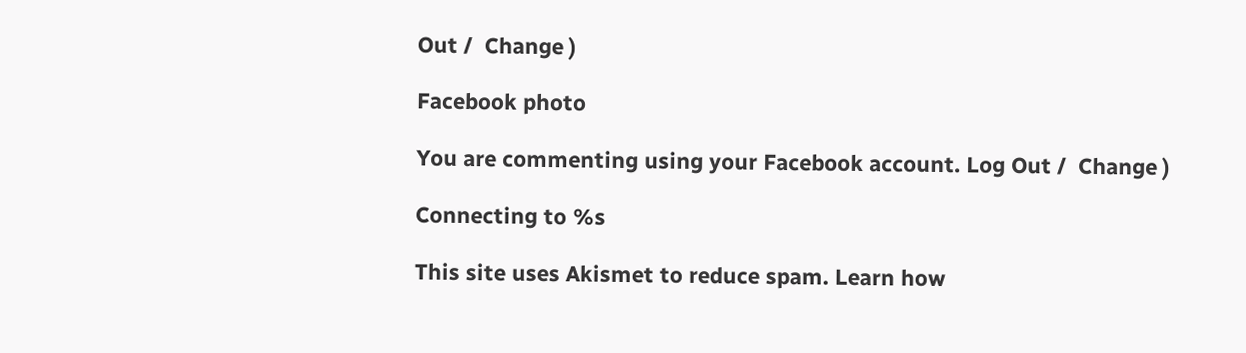Out /  Change )

Facebook photo

You are commenting using your Facebook account. Log Out /  Change )

Connecting to %s

This site uses Akismet to reduce spam. Learn how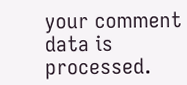your comment data is processed.